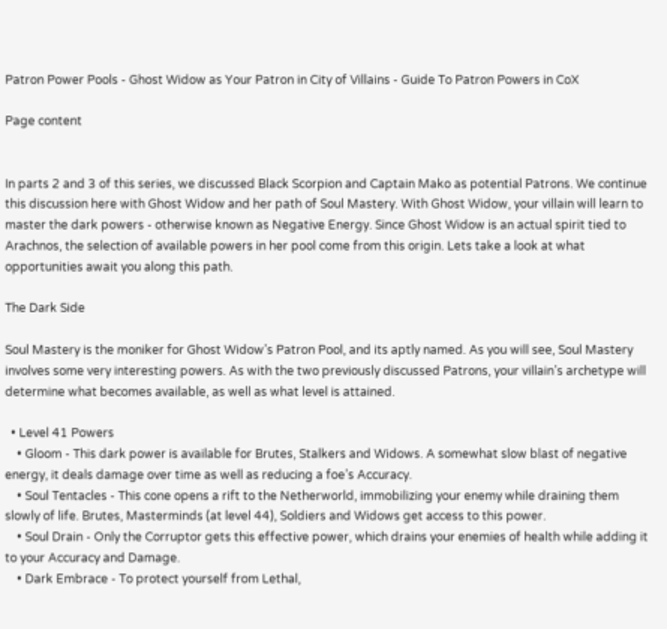Patron Power Pools - Ghost Widow as Your Patron in City of Villains - Guide To Patron Powers in CoX

Page content


In parts 2 and 3 of this series, we discussed Black Scorpion and Captain Mako as potential Patrons. We continue this discussion here with Ghost Widow and her path of Soul Mastery. With Ghost Widow, your villain will learn to master the dark powers - otherwise known as Negative Energy. Since Ghost Widow is an actual spirit tied to Arachnos, the selection of available powers in her pool come from this origin. Lets take a look at what opportunities await you along this path.

The Dark Side

Soul Mastery is the moniker for Ghost Widow’s Patron Pool, and its aptly named. As you will see, Soul Mastery involves some very interesting powers. As with the two previously discussed Patrons, your villain’s archetype will determine what becomes available, as well as what level is attained.

  • Level 41 Powers
    • Gloom - This dark power is available for Brutes, Stalkers and Widows. A somewhat slow blast of negative energy, it deals damage over time as well as reducing a foe’s Accuracy.
    • Soul Tentacles - This cone opens a rift to the Netherworld, immobilizing your enemy while draining them slowly of life. Brutes, Masterminds (at level 44), Soldiers and Widows get access to this power.
    • Soul Drain - Only the Corruptor gets this effective power, which drains your enemies of health while adding it to your Accuracy and Damage.
    • Dark Embrace - To protect yourself from Lethal,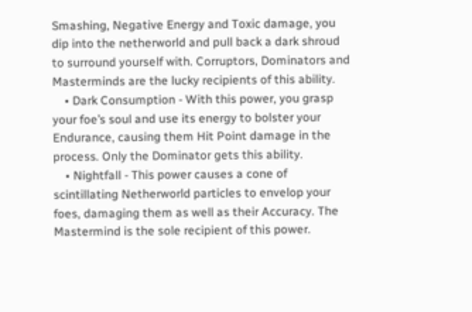Smashing, Negative Energy and Toxic damage, you dip into the netherworld and pull back a dark shroud to surround yourself with. Corruptors, Dominators and Masterminds are the lucky recipients of this ability.
    • Dark Consumption - With this power, you grasp your foe’s soul and use its energy to bolster your Endurance, causing them Hit Point damage in the process. Only the Dominator gets this ability.
    • Nightfall - This power causes a cone of scintillating Netherworld particles to envelop your foes, damaging them as well as their Accuracy. The Mastermind is the sole recipient of this power.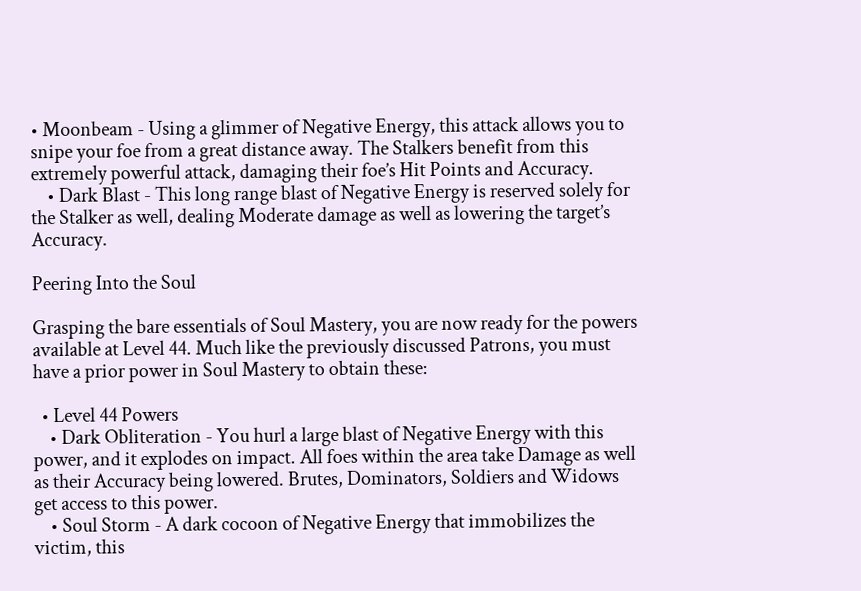• Moonbeam - Using a glimmer of Negative Energy, this attack allows you to snipe your foe from a great distance away. The Stalkers benefit from this extremely powerful attack, damaging their foe’s Hit Points and Accuracy.
    • Dark Blast - This long range blast of Negative Energy is reserved solely for the Stalker as well, dealing Moderate damage as well as lowering the target’s Accuracy.

Peering Into the Soul

Grasping the bare essentials of Soul Mastery, you are now ready for the powers available at Level 44. Much like the previously discussed Patrons, you must have a prior power in Soul Mastery to obtain these:

  • Level 44 Powers
    • Dark Obliteration - You hurl a large blast of Negative Energy with this power, and it explodes on impact. All foes within the area take Damage as well as their Accuracy being lowered. Brutes, Dominators, Soldiers and Widows get access to this power.
    • Soul Storm - A dark cocoon of Negative Energy that immobilizes the victim, this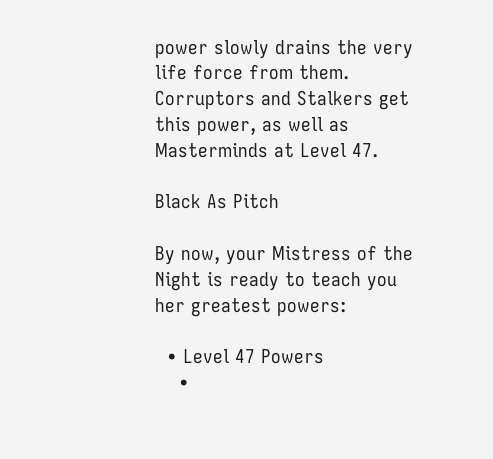power slowly drains the very life force from them. Corruptors and Stalkers get this power, as well as Masterminds at Level 47.

Black As Pitch

By now, your Mistress of the Night is ready to teach you her greatest powers:

  • Level 47 Powers
    •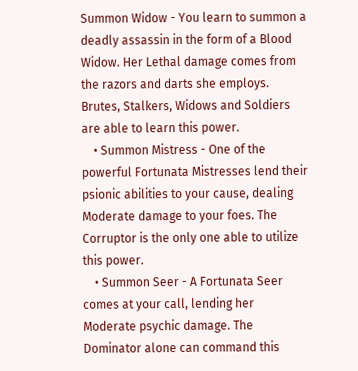Summon Widow - You learn to summon a deadly assassin in the form of a Blood Widow. Her Lethal damage comes from the razors and darts she employs. Brutes, Stalkers, Widows and Soldiers are able to learn this power.
    • Summon Mistress - One of the powerful Fortunata Mistresses lend their psionic abilities to your cause, dealing Moderate damage to your foes. The Corruptor is the only one able to utilize this power.
    • Summon Seer - A Fortunata Seer comes at your call, lending her Moderate psychic damage. The Dominator alone can command this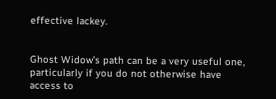effective lackey.


Ghost Widow’s path can be a very useful one, particularly if you do not otherwise have access to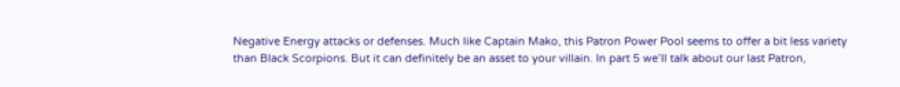Negative Energy attacks or defenses. Much like Captain Mako, this Patron Power Pool seems to offer a bit less variety than Black Scorpions. But it can definitely be an asset to your villain. In part 5 we’ll talk about our last Patron,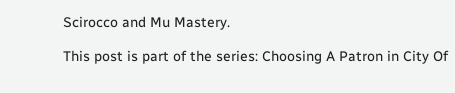Scirocco and Mu Mastery.

This post is part of the series: Choosing A Patron in City Of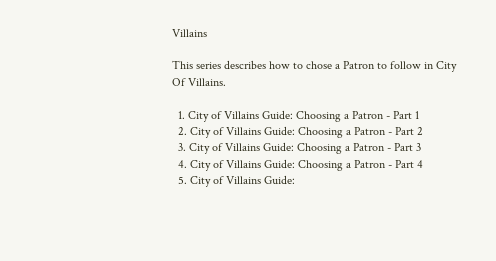Villains

This series describes how to chose a Patron to follow in City Of Villains.

  1. City of Villains Guide: Choosing a Patron - Part 1
  2. City of Villains Guide: Choosing a Patron - Part 2
  3. City of Villains Guide: Choosing a Patron - Part 3
  4. City of Villains Guide: Choosing a Patron - Part 4
  5. City of Villains Guide: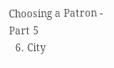Choosing a Patron - Part 5
  6. City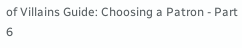of Villains Guide: Choosing a Patron - Part 6